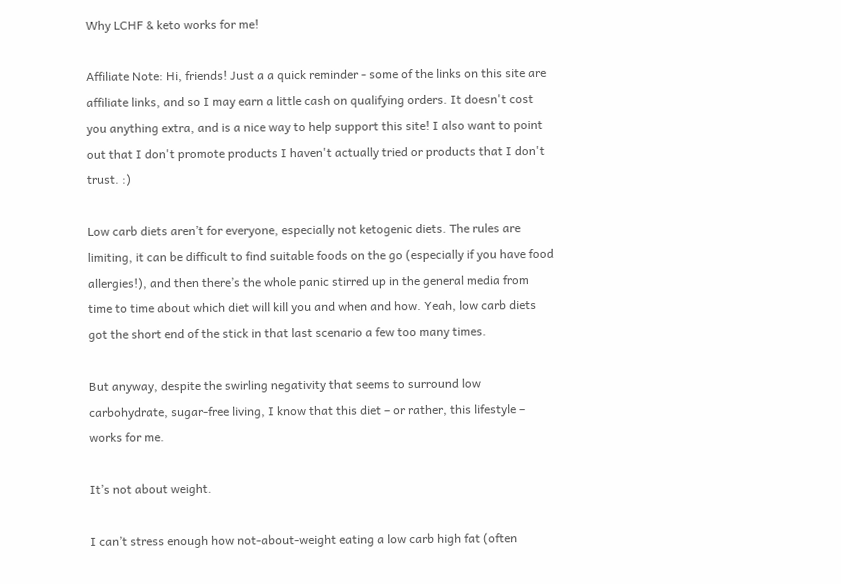Why LCHF & keto works for me!

Affiliate Note: Hi, friends! Just a a quick reminder - some of the links on this site are affiliate links, and so I may earn a little cash on qualifying orders. It doesn't cost you anything extra, and is a nice way to help support this site! I also want to point out that I don't promote products I haven't actually tried or products that I don't trust. :)

Low carb diets aren’t for everyone, especially not ketogenic diets. The rules are limiting, it can be difficult to find suitable foods on the go (especially if you have food allergies!), and then there’s the whole panic stirred up in the general media from time to time about which diet will kill you and when and how. Yeah, low carb diets got the short end of the stick in that last scenario a few too many times.

But anyway, despite the swirling negativity that seems to surround low carbohydrate, sugar-free living, I know that this diet – or rather, this lifestyle – works for me.

It’s not about weight.

I can’t stress enough how not-about-weight eating a low carb high fat (often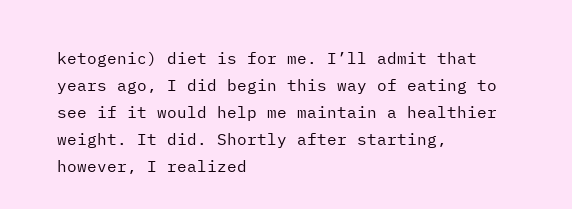ketogenic) diet is for me. I’ll admit that years ago, I did begin this way of eating to see if it would help me maintain a healthier weight. It did. Shortly after starting, however, I realized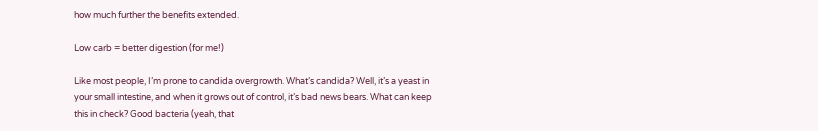how much further the benefits extended.

Low carb = better digestion (for me!)

Like most people, I’m prone to candida overgrowth. What’s candida? Well, it’s a yeast in your small intestine, and when it grows out of control, it’s bad news bears. What can keep this in check? Good bacteria (yeah, that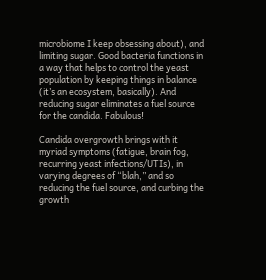microbiome I keep obsessing about), and limiting sugar. Good bacteria functions in a way that helps to control the yeast population by keeping things in balance (it’s an ecosystem, basically). And reducing sugar eliminates a fuel source for the candida. Fabulous!

Candida overgrowth brings with it myriad symptoms (fatigue, brain fog, recurring yeast infections/UTIs), in varying degrees of “blah,” and so reducing the fuel source, and curbing the growth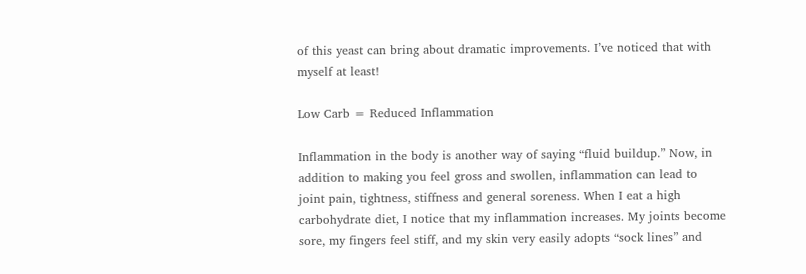of this yeast can bring about dramatic improvements. I’ve noticed that with myself at least!

Low Carb = Reduced Inflammation

Inflammation in the body is another way of saying “fluid buildup.” Now, in addition to making you feel gross and swollen, inflammation can lead to joint pain, tightness, stiffness and general soreness. When I eat a high carbohydrate diet, I notice that my inflammation increases. My joints become sore, my fingers feel stiff, and my skin very easily adopts “sock lines” and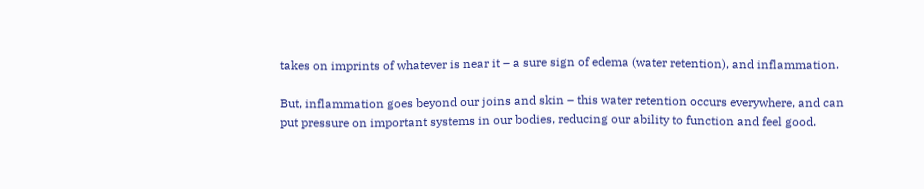takes on imprints of whatever is near it – a sure sign of edema (water retention), and inflammation.

But, inflammation goes beyond our joins and skin – this water retention occurs everywhere, and can put pressure on important systems in our bodies, reducing our ability to function and feel good.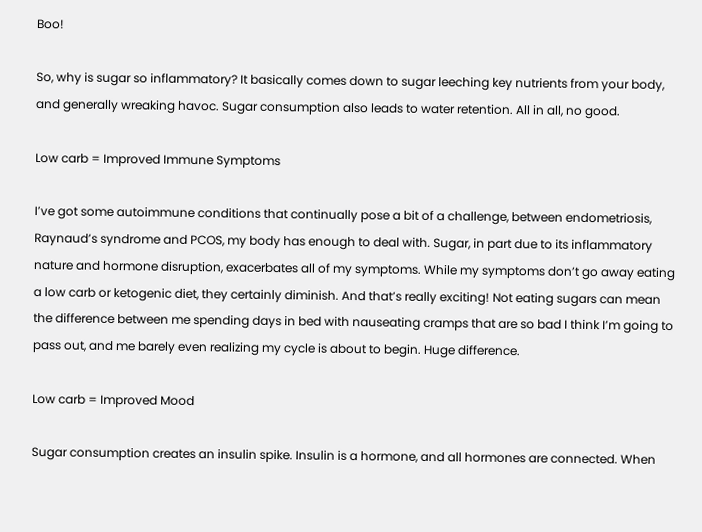Boo!

So, why is sugar so inflammatory? It basically comes down to sugar leeching key nutrients from your body, and generally wreaking havoc. Sugar consumption also leads to water retention. All in all, no good.

Low carb = Improved Immune Symptoms

I’ve got some autoimmune conditions that continually pose a bit of a challenge, between endometriosis, Raynaud’s syndrome and PCOS, my body has enough to deal with. Sugar, in part due to its inflammatory nature and hormone disruption, exacerbates all of my symptoms. While my symptoms don’t go away eating a low carb or ketogenic diet, they certainly diminish. And that’s really exciting! Not eating sugars can mean the difference between me spending days in bed with nauseating cramps that are so bad I think I’m going to pass out, and me barely even realizing my cycle is about to begin. Huge difference.

Low carb = Improved Mood

Sugar consumption creates an insulin spike. Insulin is a hormone, and all hormones are connected. When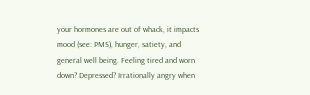your hormones are out of whack, it impacts mood (see: PMS), hunger, satiety, and general well being. Feeling tired and worn down? Depressed? Irrationally angry when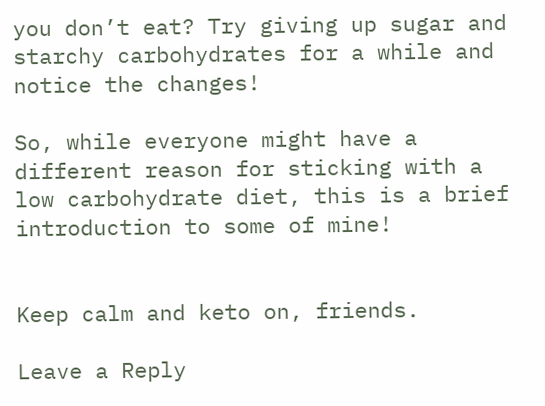you don’t eat? Try giving up sugar and starchy carbohydrates for a while and notice the changes!

So, while everyone might have a different reason for sticking with a low carbohydrate diet, this is a brief introduction to some of mine!


Keep calm and keto on, friends.

Leave a Reply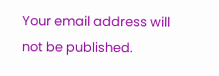Your email address will not be published.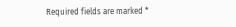Required fields are marked *